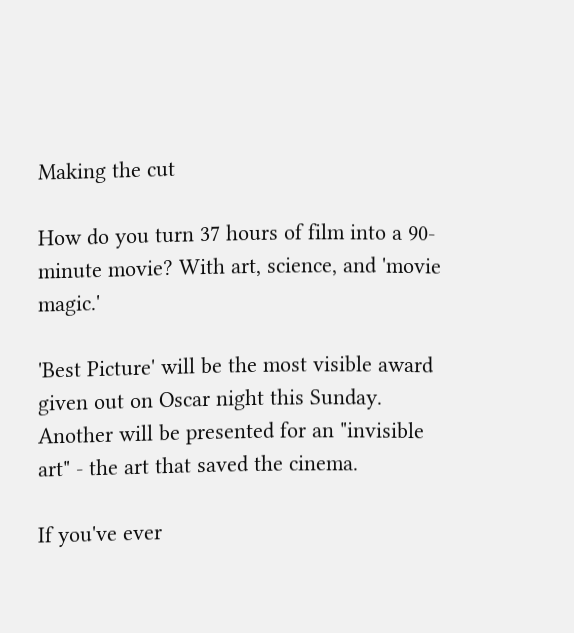Making the cut

How do you turn 37 hours of film into a 90-minute movie? With art, science, and 'movie magic.'

'Best Picture' will be the most visible award given out on Oscar night this Sunday. Another will be presented for an "invisible art" - the art that saved the cinema.

If you've ever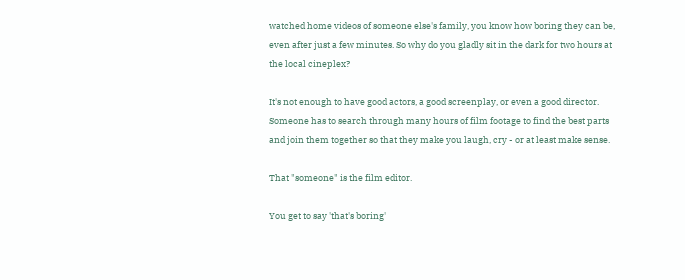watched home videos of someone else's family, you know how boring they can be, even after just a few minutes. So why do you gladly sit in the dark for two hours at the local cineplex?

It's not enough to have good actors, a good screenplay, or even a good director. Someone has to search through many hours of film footage to find the best parts and join them together so that they make you laugh, cry - or at least make sense.

That "someone" is the film editor.

You get to say 'that's boring'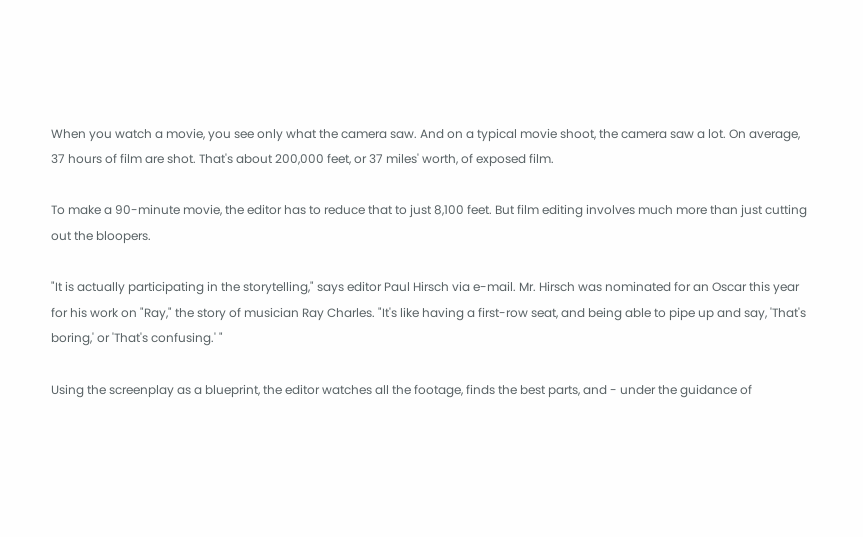When you watch a movie, you see only what the camera saw. And on a typical movie shoot, the camera saw a lot. On average, 37 hours of film are shot. That's about 200,000 feet, or 37 miles' worth, of exposed film.

To make a 90-minute movie, the editor has to reduce that to just 8,100 feet. But film editing involves much more than just cutting out the bloopers.

"It is actually participating in the storytelling," says editor Paul Hirsch via e-mail. Mr. Hirsch was nominated for an Oscar this year for his work on "Ray," the story of musician Ray Charles. "It's like having a first-row seat, and being able to pipe up and say, 'That's boring,' or 'That's confusing.' "

Using the screenplay as a blueprint, the editor watches all the footage, finds the best parts, and - under the guidance of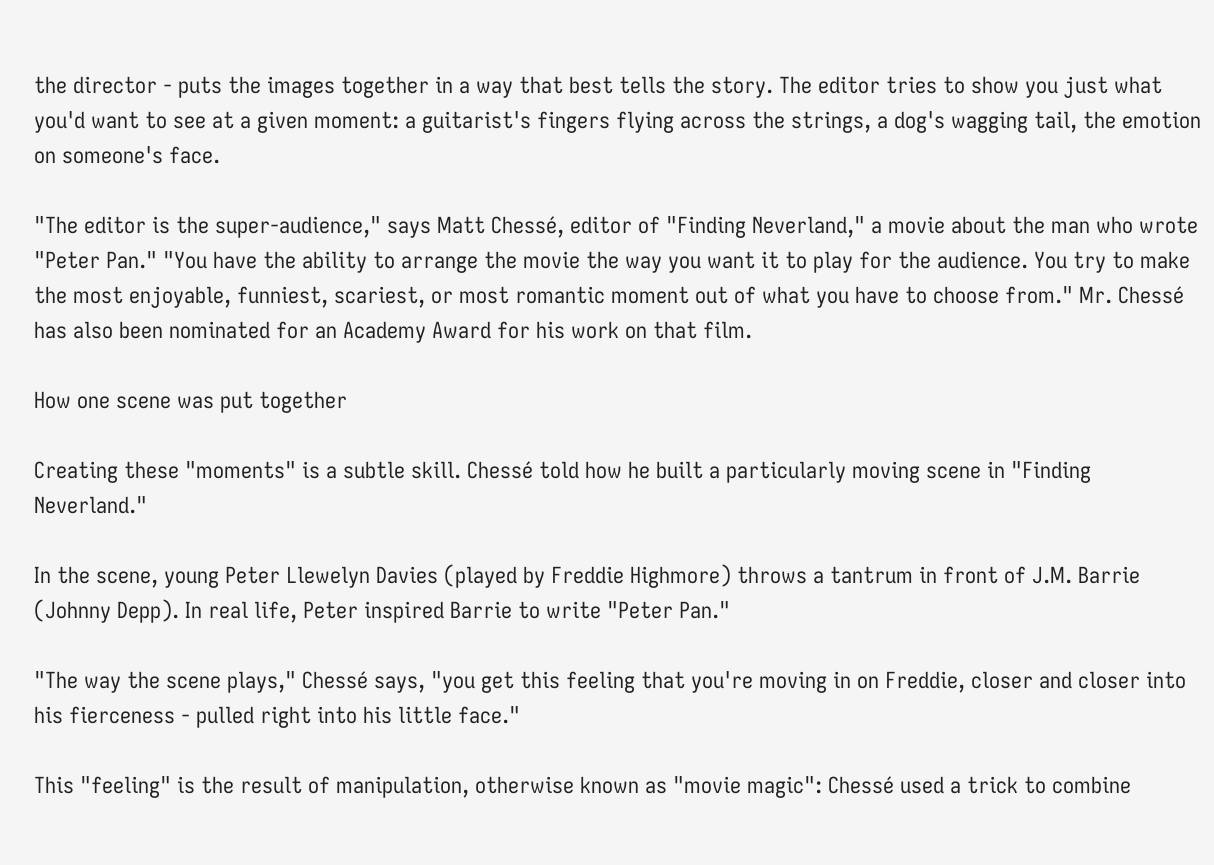the director - puts the images together in a way that best tells the story. The editor tries to show you just what you'd want to see at a given moment: a guitarist's fingers flying across the strings, a dog's wagging tail, the emotion on someone's face.

"The editor is the super-audience," says Matt Chessé, editor of "Finding Neverland," a movie about the man who wrote "Peter Pan." "You have the ability to arrange the movie the way you want it to play for the audience. You try to make the most enjoyable, funniest, scariest, or most romantic moment out of what you have to choose from." Mr. Chessé has also been nominated for an Academy Award for his work on that film.

How one scene was put together

Creating these "moments" is a subtle skill. Chessé told how he built a particularly moving scene in "Finding Neverland."

In the scene, young Peter Llewelyn Davies (played by Freddie Highmore) throws a tantrum in front of J.M. Barrie (Johnny Depp). In real life, Peter inspired Barrie to write "Peter Pan."

"The way the scene plays," Chessé says, "you get this feeling that you're moving in on Freddie, closer and closer into his fierceness - pulled right into his little face."

This "feeling" is the result of manipulation, otherwise known as "movie magic": Chessé used a trick to combine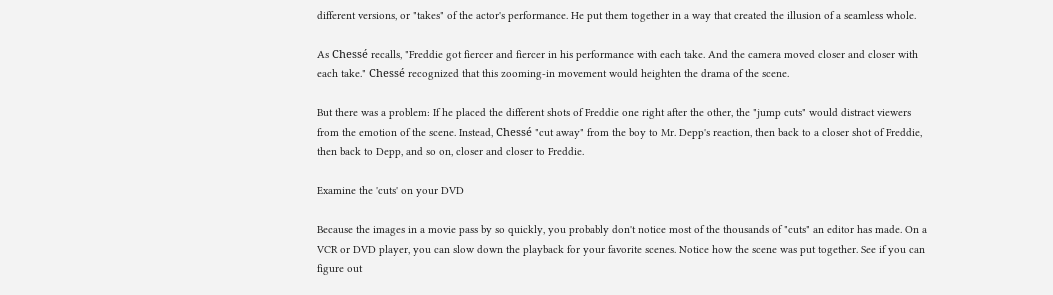different versions, or "takes" of the actor's performance. He put them together in a way that created the illusion of a seamless whole.

As Chessé recalls, "Freddie got fiercer and fiercer in his performance with each take. And the camera moved closer and closer with each take." Chessé recognized that this zooming-in movement would heighten the drama of the scene.

But there was a problem: If he placed the different shots of Freddie one right after the other, the "jump cuts" would distract viewers from the emotion of the scene. Instead, Chessé "cut away" from the boy to Mr. Depp's reaction, then back to a closer shot of Freddie, then back to Depp, and so on, closer and closer to Freddie.

Examine the 'cuts' on your DVD

Because the images in a movie pass by so quickly, you probably don't notice most of the thousands of "cuts" an editor has made. On a VCR or DVD player, you can slow down the playback for your favorite scenes. Notice how the scene was put together. See if you can figure out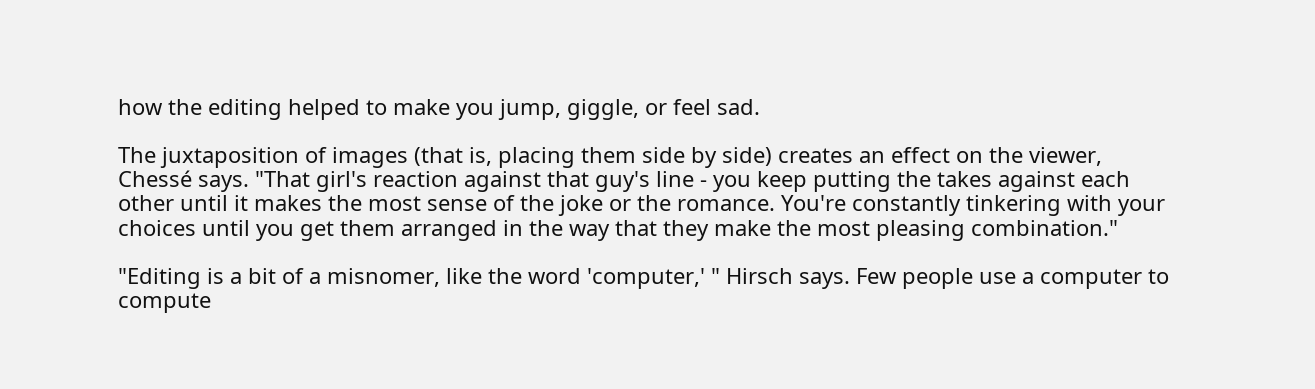how the editing helped to make you jump, giggle, or feel sad.

The juxtaposition of images (that is, placing them side by side) creates an effect on the viewer, Chessé says. "That girl's reaction against that guy's line - you keep putting the takes against each other until it makes the most sense of the joke or the romance. You're constantly tinkering with your choices until you get them arranged in the way that they make the most pleasing combination."

"Editing is a bit of a misnomer, like the word 'computer,' " Hirsch says. Few people use a computer to compute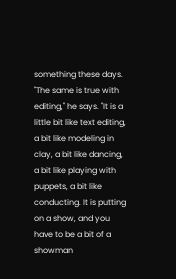something these days. "The same is true with editing," he says. "It is a little bit like text editing, a bit like modeling in clay, a bit like dancing, a bit like playing with puppets, a bit like conducting. It is putting on a show, and you have to be a bit of a showman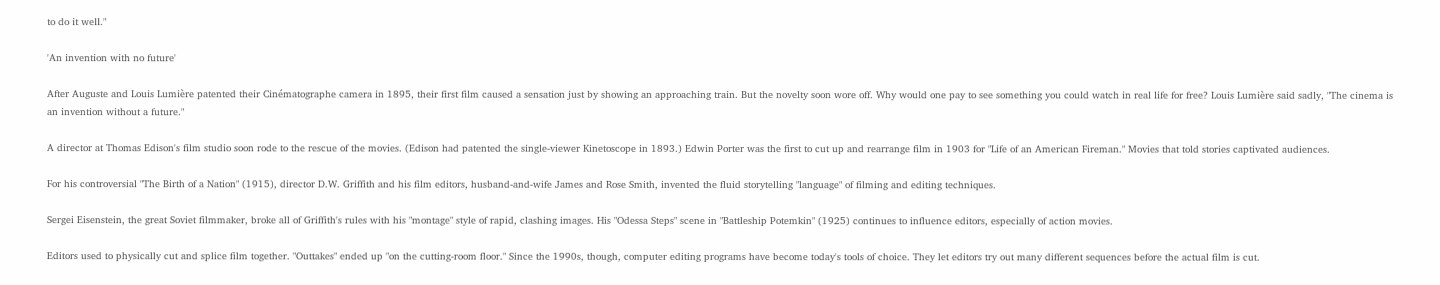to do it well."

'An invention with no future'

After Auguste and Louis Lumière patented their Cinématographe camera in 1895, their first film caused a sensation just by showing an approaching train. But the novelty soon wore off. Why would one pay to see something you could watch in real life for free? Louis Lumière said sadly, "The cinema is an invention without a future."

A director at Thomas Edison's film studio soon rode to the rescue of the movies. (Edison had patented the single-viewer Kinetoscope in 1893.) Edwin Porter was the first to cut up and rearrange film in 1903 for "Life of an American Fireman." Movies that told stories captivated audiences.

For his controversial "The Birth of a Nation" (1915), director D.W. Griffith and his film editors, husband-and-wife James and Rose Smith, invented the fluid storytelling "language" of filming and editing techniques.

Sergei Eisenstein, the great Soviet filmmaker, broke all of Griffith's rules with his "montage" style of rapid, clashing images. His "Odessa Steps" scene in "Battleship Potemkin" (1925) continues to influence editors, especially of action movies.

Editors used to physically cut and splice film together. "Outtakes" ended up "on the cutting-room floor." Since the 1990s, though, computer editing programs have become today's tools of choice. They let editors try out many different sequences before the actual film is cut.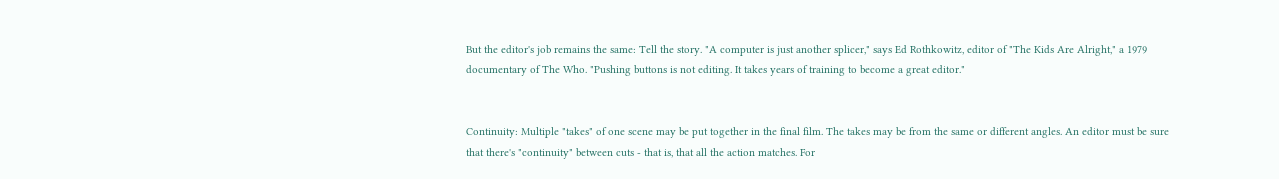But the editor's job remains the same: Tell the story. "A computer is just another splicer," says Ed Rothkowitz, editor of "The Kids Are Alright," a 1979 documentary of The Who. "Pushing buttons is not editing. It takes years of training to become a great editor."


Continuity: Multiple "takes" of one scene may be put together in the final film. The takes may be from the same or different angles. An editor must be sure that there's "continuity" between cuts - that is, that all the action matches. For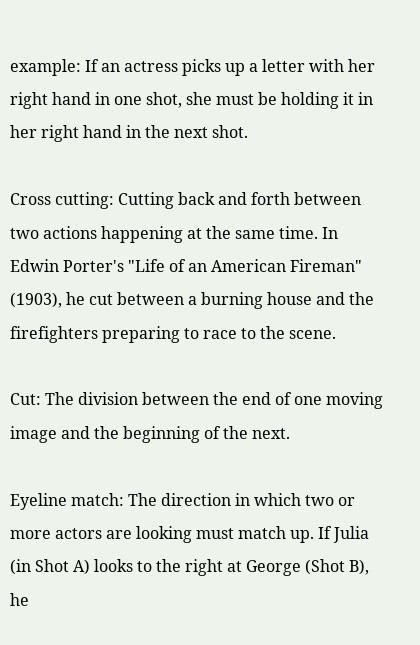example: If an actress picks up a letter with her right hand in one shot, she must be holding it in her right hand in the next shot.

Cross cutting: Cutting back and forth between two actions happening at the same time. In Edwin Porter's "Life of an American Fireman" (1903), he cut between a burning house and the firefighters preparing to race to the scene.

Cut: The division between the end of one moving image and the beginning of the next.

Eyeline match: The direction in which two or more actors are looking must match up. If Julia (in Shot A) looks to the right at George (Shot B), he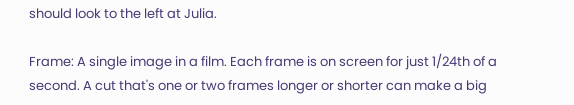should look to the left at Julia.

Frame: A single image in a film. Each frame is on screen for just 1/24th of a second. A cut that's one or two frames longer or shorter can make a big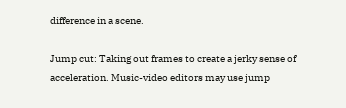difference in a scene.

Jump cut: Taking out frames to create a jerky sense of acceleration. Music-video editors may use jump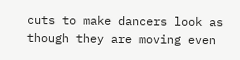cuts to make dancers look as though they are moving even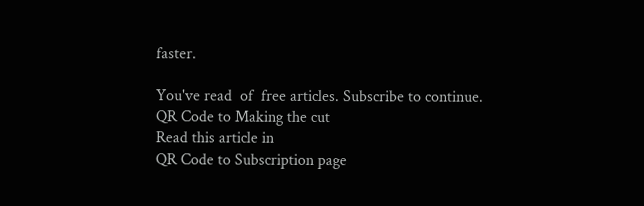faster.

You've read  of  free articles. Subscribe to continue.
QR Code to Making the cut
Read this article in
QR Code to Subscription page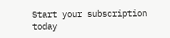Start your subscription today